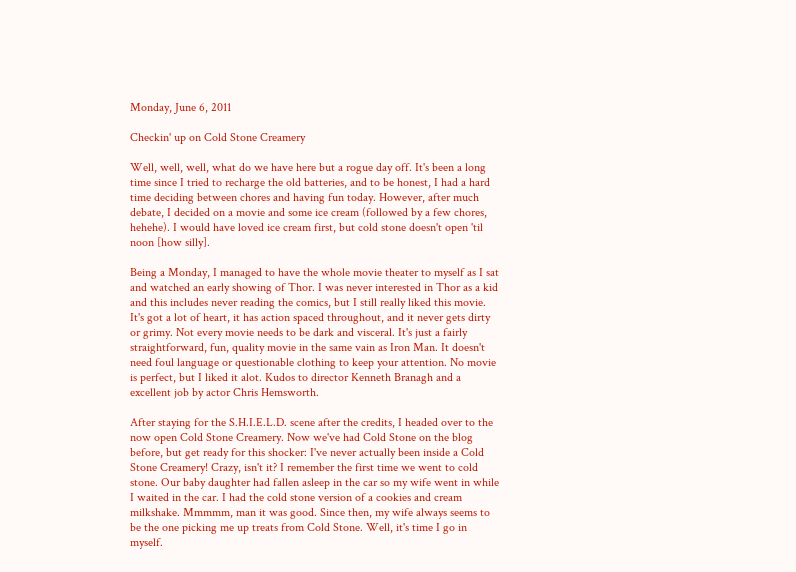Monday, June 6, 2011

Checkin' up on Cold Stone Creamery

Well, well, well, what do we have here but a rogue day off. It's been a long time since I tried to recharge the old batteries, and to be honest, I had a hard time deciding between chores and having fun today. However, after much debate, I decided on a movie and some ice cream (followed by a few chores, hehehe). I would have loved ice cream first, but cold stone doesn't open 'til noon [how silly].

Being a Monday, I managed to have the whole movie theater to myself as I sat and watched an early showing of Thor. I was never interested in Thor as a kid and this includes never reading the comics, but I still really liked this movie. It's got a lot of heart, it has action spaced throughout, and it never gets dirty or grimy. Not every movie needs to be dark and visceral. It's just a fairly straightforward, fun, quality movie in the same vain as Iron Man. It doesn't need foul language or questionable clothing to keep your attention. No movie is perfect, but I liked it alot. Kudos to director Kenneth Branagh and a excellent job by actor Chris Hemsworth.

After staying for the S.H.I.E.L.D. scene after the credits, I headed over to the now open Cold Stone Creamery. Now we've had Cold Stone on the blog before, but get ready for this shocker: I've never actually been inside a Cold Stone Creamery! Crazy, isn't it? I remember the first time we went to cold stone. Our baby daughter had fallen asleep in the car so my wife went in while I waited in the car. I had the cold stone version of a cookies and cream milkshake. Mmmmm, man it was good. Since then, my wife always seems to be the one picking me up treats from Cold Stone. Well, it's time I go in myself.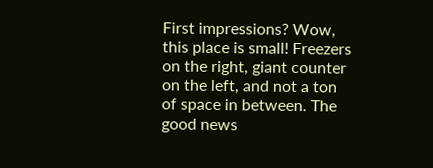First impressions? Wow, this place is small! Freezers on the right, giant counter on the left, and not a ton of space in between. The good news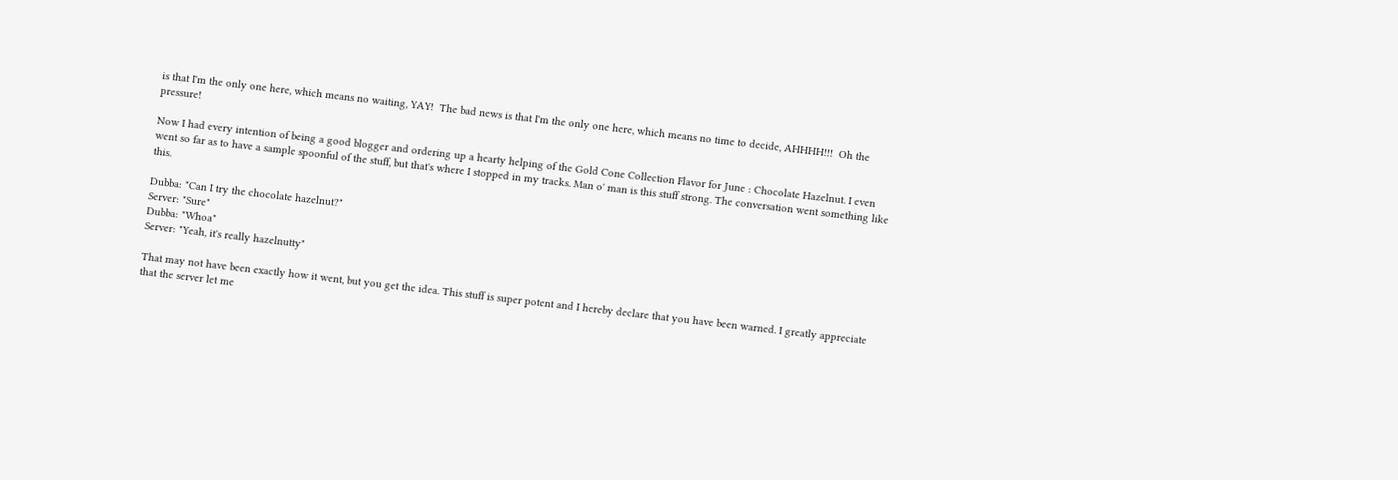is that I'm the only one here, which means no waiting, YAY!  The bad news is that I'm the only one here, which means no time to decide, AHHHH!!!  Oh the pressure!

Now I had every intention of being a good blogger and ordering up a hearty helping of the Gold Cone Collection Flavor for June : Chocolate Hazelnut. I even went so far as to have a sample spoonful of the stuff, but that's where I stopped in my tracks. Man o' man is this stuff strong. The conversation went something like this.

Dubba: "Can I try the chocolate hazelnut?"
Server: "Sure"
Dubba: "Whoa"
Server: "Yeah, it's really hazelnutty"

That may not have been exactly how it went, but you get the idea. This stuff is super potent and I hereby declare that you have been warned. I greatly appreciate that the server let me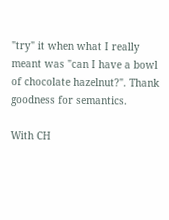"try" it when what I really meant was "can I have a bowl of chocolate hazelnut?". Thank goodness for semantics.

With CH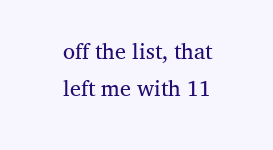off the list, that left me with 11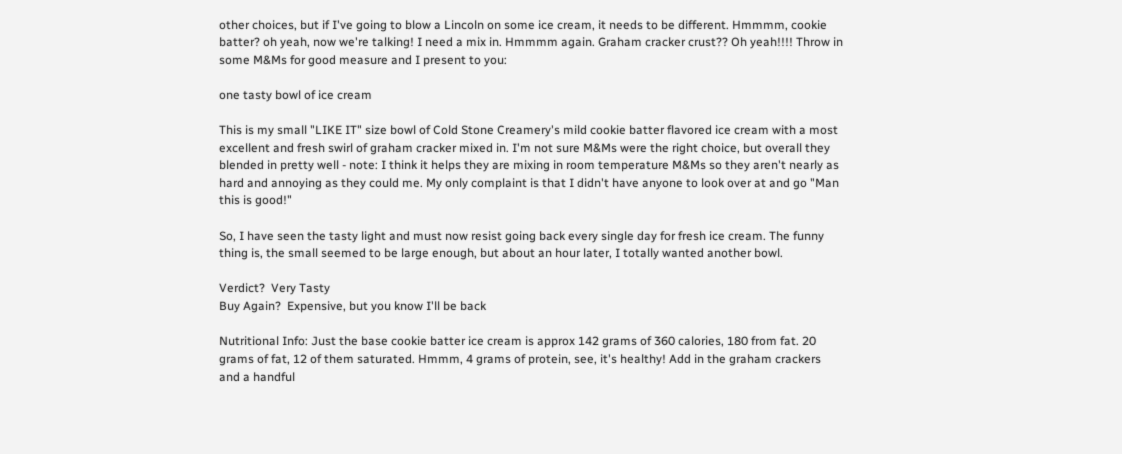other choices, but if I've going to blow a Lincoln on some ice cream, it needs to be different. Hmmmm, cookie batter? oh yeah, now we're talking! I need a mix in. Hmmmm again. Graham cracker crust?? Oh yeah!!!! Throw in some M&Ms for good measure and I present to you:

one tasty bowl of ice cream

This is my small "LIKE IT" size bowl of Cold Stone Creamery's mild cookie batter flavored ice cream with a most excellent and fresh swirl of graham cracker mixed in. I'm not sure M&Ms were the right choice, but overall they blended in pretty well - note: I think it helps they are mixing in room temperature M&Ms so they aren't nearly as hard and annoying as they could me. My only complaint is that I didn't have anyone to look over at and go "Man this is good!"

So, I have seen the tasty light and must now resist going back every single day for fresh ice cream. The funny thing is, the small seemed to be large enough, but about an hour later, I totally wanted another bowl.

Verdict?  Very Tasty
Buy Again?  Expensive, but you know I'll be back

Nutritional Info: Just the base cookie batter ice cream is approx 142 grams of 360 calories, 180 from fat. 20 grams of fat, 12 of them saturated. Hmmm, 4 grams of protein, see, it's healthy! Add in the graham crackers and a handful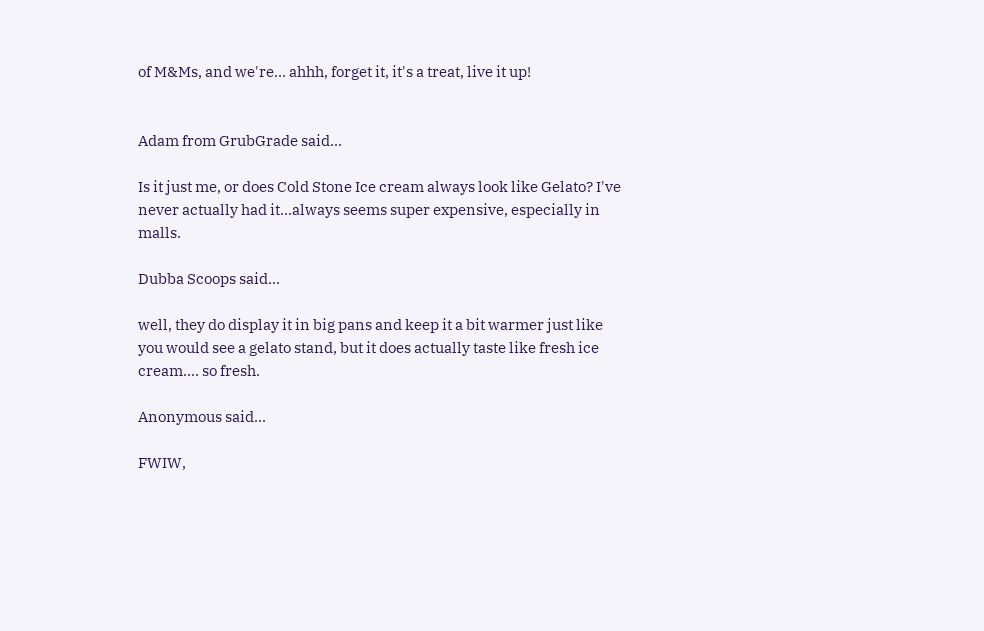of M&Ms, and we're... ahhh, forget it, it's a treat, live it up!


Adam from GrubGrade said...

Is it just me, or does Cold Stone Ice cream always look like Gelato? I've never actually had it...always seems super expensive, especially in malls.

Dubba Scoops said...

well, they do display it in big pans and keep it a bit warmer just like you would see a gelato stand, but it does actually taste like fresh ice cream.... so fresh.

Anonymous said...

FWIW,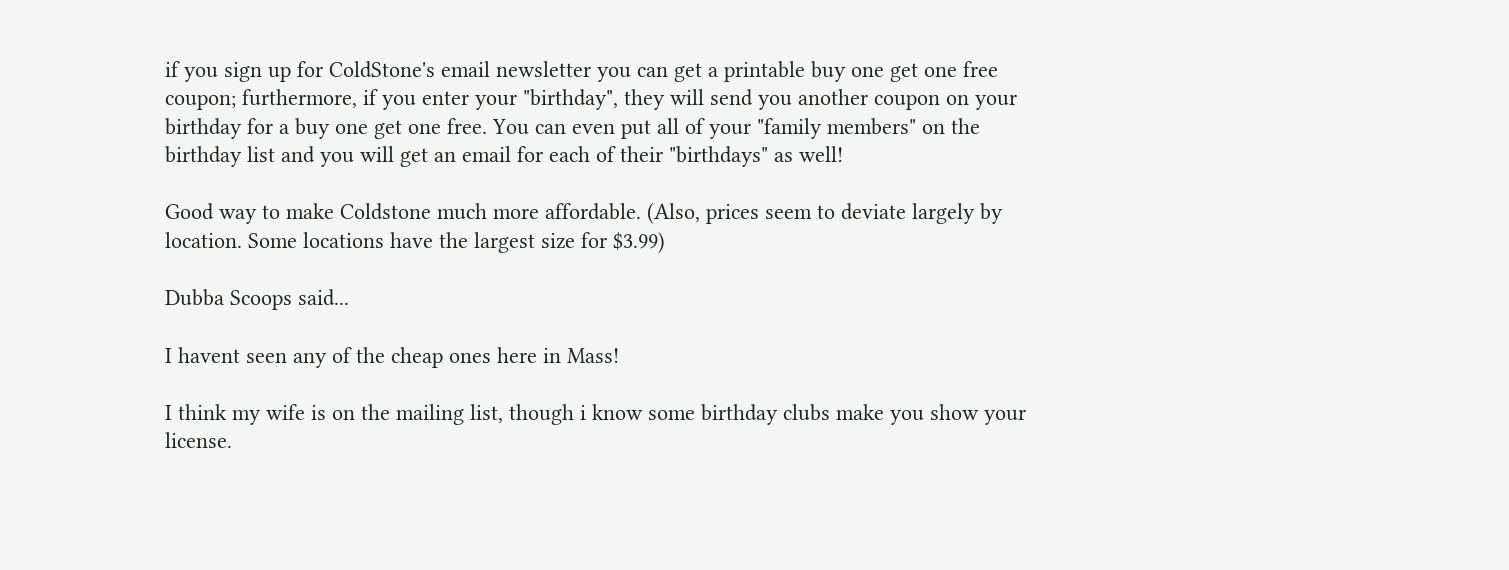if you sign up for ColdStone's email newsletter you can get a printable buy one get one free coupon; furthermore, if you enter your "birthday", they will send you another coupon on your birthday for a buy one get one free. You can even put all of your "family members" on the birthday list and you will get an email for each of their "birthdays" as well!

Good way to make Coldstone much more affordable. (Also, prices seem to deviate largely by location. Some locations have the largest size for $3.99)

Dubba Scoops said...

I havent seen any of the cheap ones here in Mass!

I think my wife is on the mailing list, though i know some birthday clubs make you show your license.